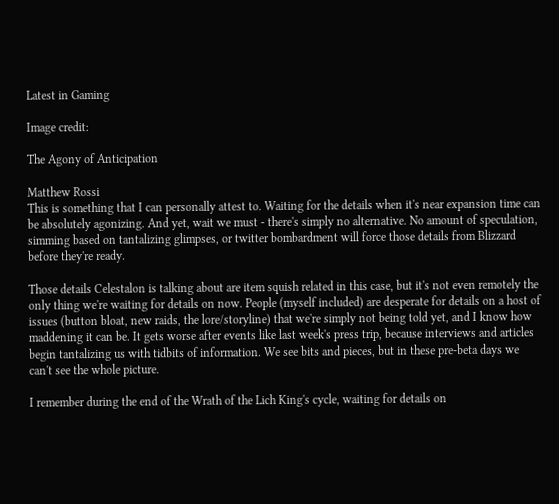Latest in Gaming

Image credit:

The Agony of Anticipation

Matthew Rossi
This is something that I can personally attest to. Waiting for the details when it's near expansion time can be absolutely agonizing. And yet, wait we must - there's simply no alternative. No amount of speculation, simming based on tantalizing glimpses, or twitter bombardment will force those details from Blizzard before they're ready.

Those details Celestalon is talking about are item squish related in this case, but it's not even remotely the only thing we're waiting for details on now. People (myself included) are desperate for details on a host of issues (button bloat, new raids, the lore/storyline) that we're simply not being told yet, and I know how maddening it can be. It gets worse after events like last week's press trip, because interviews and articles begin tantalizing us with tidbits of information. We see bits and pieces, but in these pre-beta days we can't see the whole picture.

I remember during the end of the Wrath of the Lich King's cycle, waiting for details on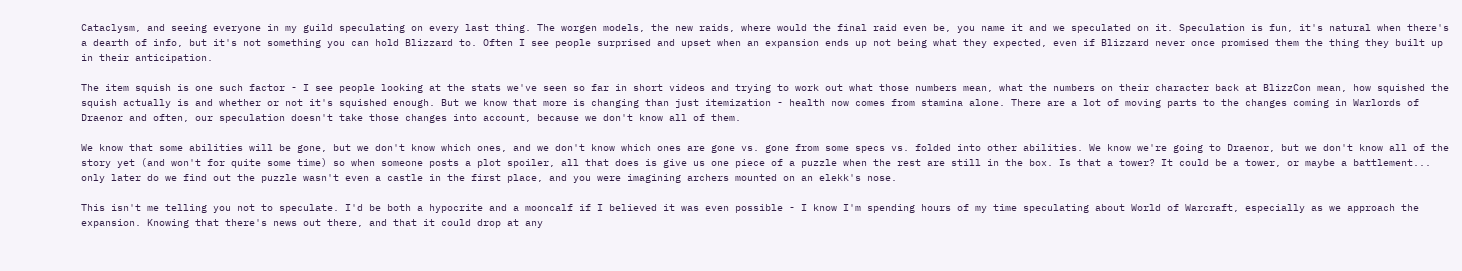Cataclysm, and seeing everyone in my guild speculating on every last thing. The worgen models, the new raids, where would the final raid even be, you name it and we speculated on it. Speculation is fun, it's natural when there's a dearth of info, but it's not something you can hold Blizzard to. Often I see people surprised and upset when an expansion ends up not being what they expected, even if Blizzard never once promised them the thing they built up in their anticipation.

The item squish is one such factor - I see people looking at the stats we've seen so far in short videos and trying to work out what those numbers mean, what the numbers on their character back at BlizzCon mean, how squished the squish actually is and whether or not it's squished enough. But we know that more is changing than just itemization - health now comes from stamina alone. There are a lot of moving parts to the changes coming in Warlords of Draenor and often, our speculation doesn't take those changes into account, because we don't know all of them.

We know that some abilities will be gone, but we don't know which ones, and we don't know which ones are gone vs. gone from some specs vs. folded into other abilities. We know we're going to Draenor, but we don't know all of the story yet (and won't for quite some time) so when someone posts a plot spoiler, all that does is give us one piece of a puzzle when the rest are still in the box. Is that a tower? It could be a tower, or maybe a battlement... only later do we find out the puzzle wasn't even a castle in the first place, and you were imagining archers mounted on an elekk's nose.

This isn't me telling you not to speculate. I'd be both a hypocrite and a mooncalf if I believed it was even possible - I know I'm spending hours of my time speculating about World of Warcraft, especially as we approach the expansion. Knowing that there's news out there, and that it could drop at any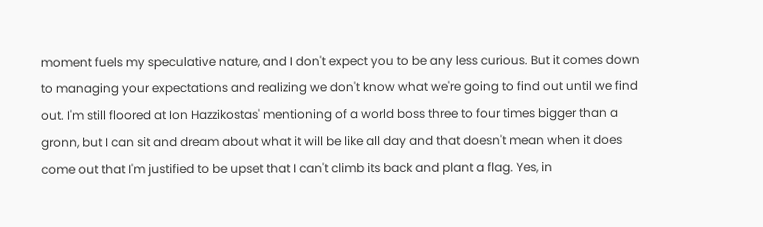moment fuels my speculative nature, and I don't expect you to be any less curious. But it comes down to managing your expectations and realizing we don't know what we're going to find out until we find out. I'm still floored at Ion Hazzikostas' mentioning of a world boss three to four times bigger than a gronn, but I can sit and dream about what it will be like all day and that doesn't mean when it does come out that I'm justified to be upset that I can't climb its back and plant a flag. Yes, in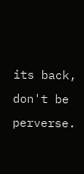its back, don't be perverse.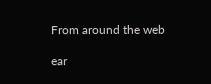From around the web

ear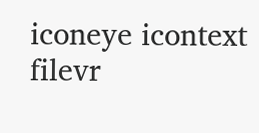iconeye icontext filevr